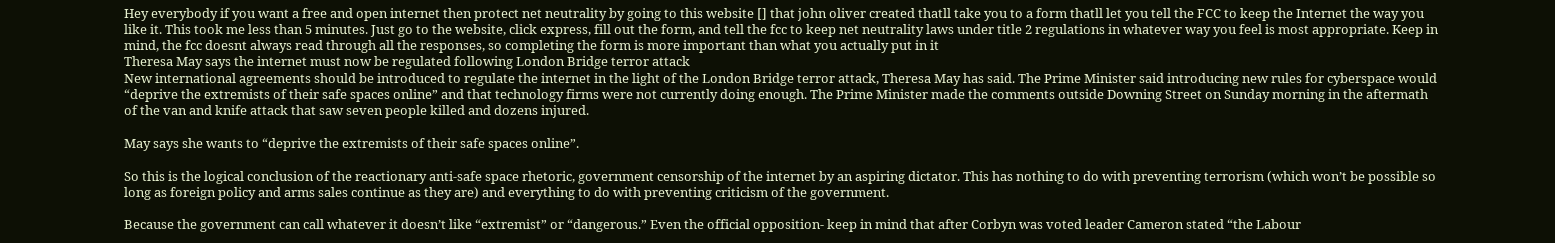Hey everybody if you want a free and open internet then protect net neutrality by going to this website [] that john oliver created thatll take you to a form thatll let you tell the FCC to keep the Internet the way you like it. This took me less than 5 minutes. Just go to the website, click express, fill out the form, and tell the fcc to keep net neutrality laws under title 2 regulations in whatever way you feel is most appropriate. Keep in mind, the fcc doesnt always read through all the responses, so completing the form is more important than what you actually put in it
Theresa May says the internet must now be regulated following London Bridge terror attack
New international agreements should be introduced to regulate the internet in the light of the London Bridge terror attack, Theresa May has said. The Prime Minister said introducing new rules for cyberspace would “deprive the extremists of their safe spaces online” and that technology firms were not currently doing enough. The Prime Minister made the comments outside Downing Street on Sunday morning in the aftermath of the van and knife attack that saw seven people killed and dozens injured.

May says she wants to “deprive the extremists of their safe spaces online”.

So this is the logical conclusion of the reactionary anti-safe space rhetoric, government censorship of the internet by an aspiring dictator. This has nothing to do with preventing terrorism (which won’t be possible so long as foreign policy and arms sales continue as they are) and everything to do with preventing criticism of the government.

Because the government can call whatever it doesn’t like “extremist” or “dangerous.” Even the official opposition- keep in mind that after Corbyn was voted leader Cameron stated “the Labour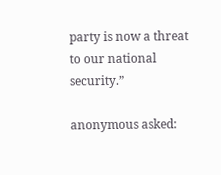party is now a threat to our national security.”

anonymous asked: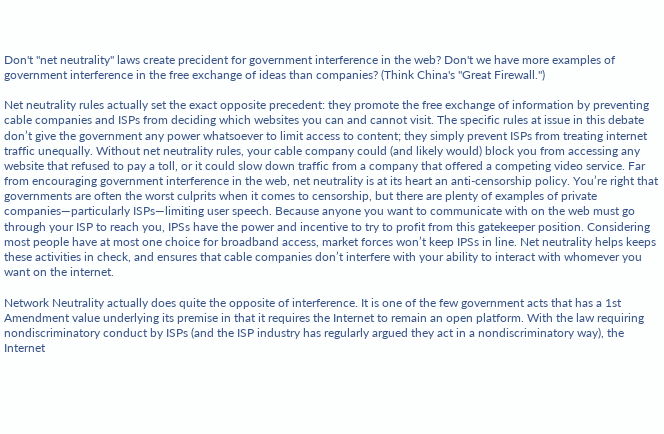Don't "net neutrality" laws create precident for government interference in the web? Don't we have more examples of government interference in the free exchange of ideas than companies? (Think China's "Great Firewall.")

Net neutrality rules actually set the exact opposite precedent: they promote the free exchange of information by preventing cable companies and ISPs from deciding which websites you can and cannot visit. The specific rules at issue in this debate don’t give the government any power whatsoever to limit access to content; they simply prevent ISPs from treating internet traffic unequally. Without net neutrality rules, your cable company could (and likely would) block you from accessing any website that refused to pay a toll, or it could slow down traffic from a company that offered a competing video service. Far from encouraging government interference in the web, net neutrality is at its heart an anti-censorship policy. You’re right that governments are often the worst culprits when it comes to censorship, but there are plenty of examples of private companies—particularly ISPs—limiting user speech. Because anyone you want to communicate with on the web must go through your ISP to reach you, IPSs have the power and incentive to try to profit from this gatekeeper position. Considering most people have at most one choice for broadband access, market forces won’t keep IPSs in line. Net neutrality helps keeps these activities in check, and ensures that cable companies don’t interfere with your ability to interact with whomever you want on the internet.

Network Neutrality actually does quite the opposite of interference. It is one of the few government acts that has a 1st Amendment value underlying its premise in that it requires the Internet to remain an open platform. With the law requiring nondiscriminatory conduct by ISPs (and the ISP industry has regularly argued they act in a nondiscriminatory way), the Internet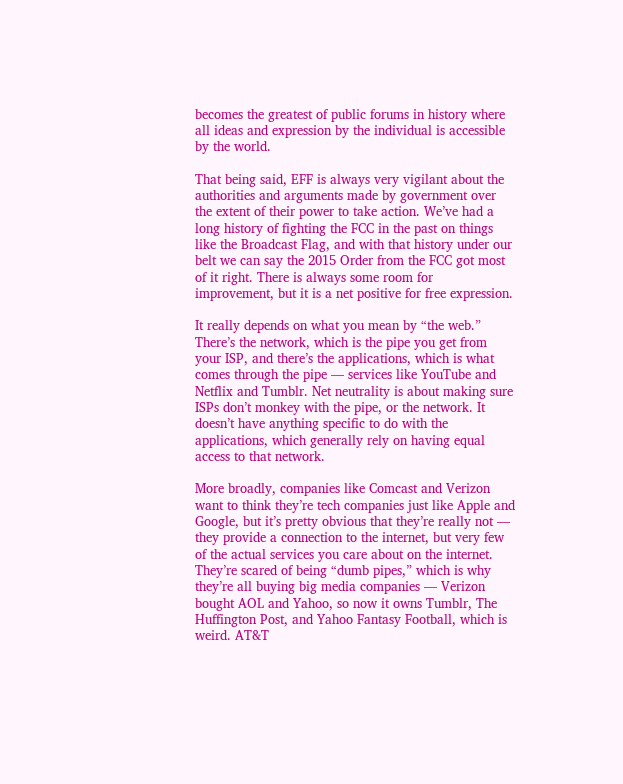becomes the greatest of public forums in history where all ideas and expression by the individual is accessible by the world.

That being said, EFF is always very vigilant about the authorities and arguments made by government over the extent of their power to take action. We’ve had a long history of fighting the FCC in the past on things like the Broadcast Flag, and with that history under our belt we can say the 2015 Order from the FCC got most of it right. There is always some room for improvement, but it is a net positive for free expression.

It really depends on what you mean by “the web.” There’s the network, which is the pipe you get from your ISP, and there’s the applications, which is what comes through the pipe — services like YouTube and Netflix and Tumblr. Net neutrality is about making sure ISPs don’t monkey with the pipe, or the network. It doesn’t have anything specific to do with the applications, which generally rely on having equal access to that network.

More broadly, companies like Comcast and Verizon want to think they’re tech companies just like Apple and Google, but it’s pretty obvious that they’re really not — they provide a connection to the internet, but very few of the actual services you care about on the internet. They’re scared of being “dumb pipes,” which is why they’re all buying big media companies — Verizon bought AOL and Yahoo, so now it owns Tumblr, The Huffington Post, and Yahoo Fantasy Football, which is weird. AT&T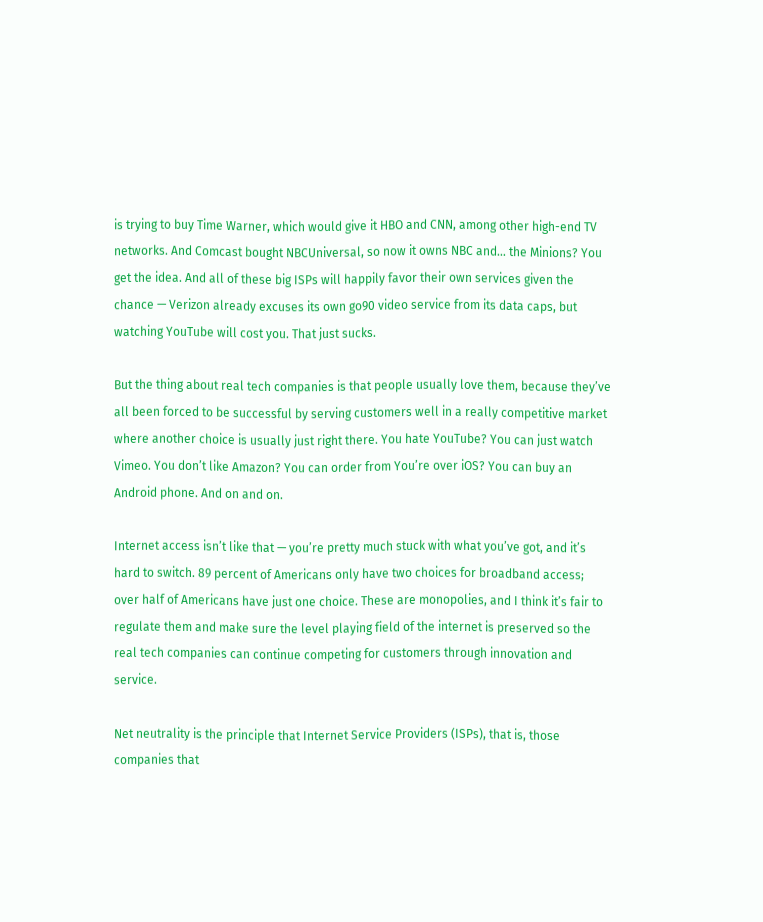is trying to buy Time Warner, which would give it HBO and CNN, among other high-end TV networks. And Comcast bought NBCUniversal, so now it owns NBC and… the Minions? You get the idea. And all of these big ISPs will happily favor their own services given the chance — Verizon already excuses its own go90 video service from its data caps, but watching YouTube will cost you. That just sucks.

But the thing about real tech companies is that people usually love them, because they’ve all been forced to be successful by serving customers well in a really competitive market where another choice is usually just right there. You hate YouTube? You can just watch Vimeo. You don’t like Amazon? You can order from You’re over iOS? You can buy an Android phone. And on and on.

Internet access isn’t like that — you’re pretty much stuck with what you’ve got, and it’s hard to switch. 89 percent of Americans only have two choices for broadband access; over half of Americans have just one choice. These are monopolies, and I think it’s fair to regulate them and make sure the level playing field of the internet is preserved so the real tech companies can continue competing for customers through innovation and service.

Net neutrality is the principle that Internet Service Providers (ISPs), that is, those companies that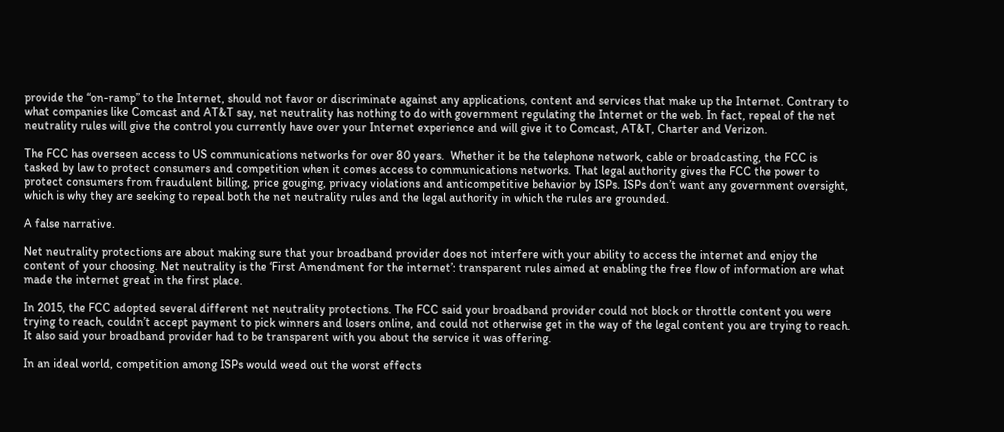provide the “on-ramp” to the Internet, should not favor or discriminate against any applications, content and services that make up the Internet. Contrary to what companies like Comcast and AT&T say, net neutrality has nothing to do with government regulating the Internet or the web. In fact, repeal of the net neutrality rules will give the control you currently have over your Internet experience and will give it to Comcast, AT&T, Charter and Verizon.

The FCC has overseen access to US communications networks for over 80 years.  Whether it be the telephone network, cable or broadcasting, the FCC is tasked by law to protect consumers and competition when it comes access to communications networks. That legal authority gives the FCC the power to protect consumers from fraudulent billing, price gouging, privacy violations and anticompetitive behavior by ISPs. ISPs don’t want any government oversight, which is why they are seeking to repeal both the net neutrality rules and the legal authority in which the rules are grounded.

A false narrative.

Net neutrality protections are about making sure that your broadband provider does not interfere with your ability to access the internet and enjoy the content of your choosing. Net neutrality is the ‘First Amendment for the internet’: transparent rules aimed at enabling the free flow of information are what made the internet great in the first place.

In 2015, the FCC adopted several different net neutrality protections. The FCC said your broadband provider could not block or throttle content you were trying to reach, couldn’t accept payment to pick winners and losers online, and could not otherwise get in the way of the legal content you are trying to reach. It also said your broadband provider had to be transparent with you about the service it was offering.

In an ideal world, competition among ISPs would weed out the worst effects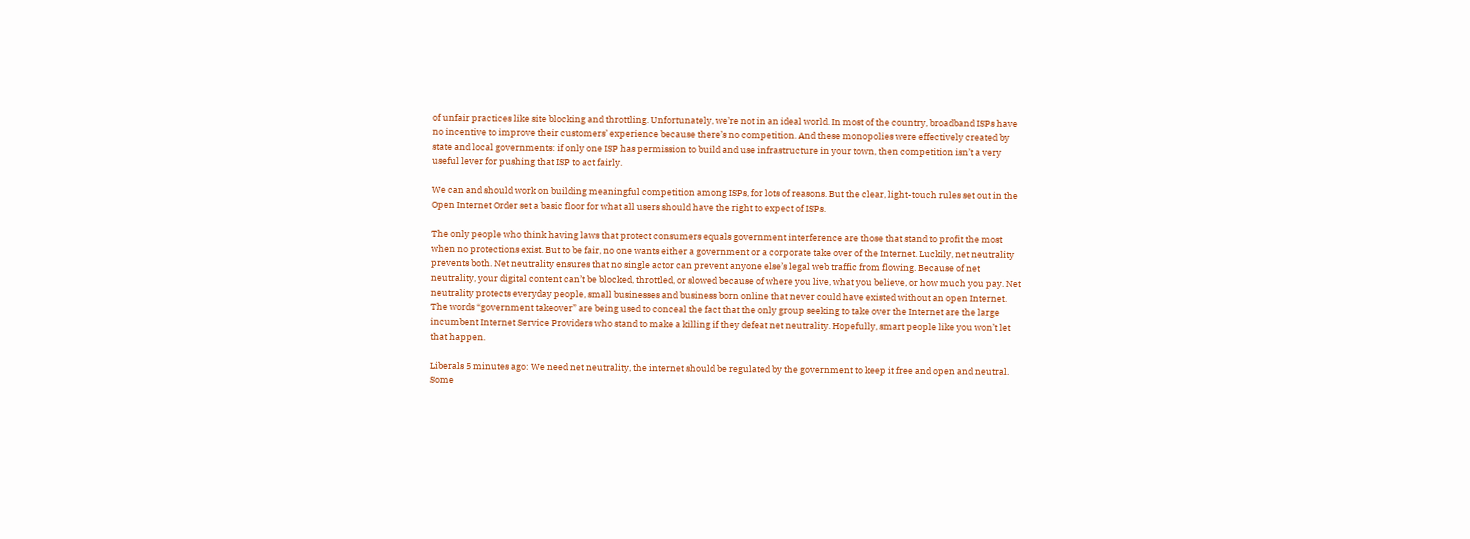of unfair practices like site blocking and throttling. Unfortunately, we’re not in an ideal world. In most of the country, broadband ISPs have no incentive to improve their customers’ experience because there’s no competition. And these monopolies were effectively created by state and local governments: if only one ISP has permission to build and use infrastructure in your town, then competition isn’t a very useful lever for pushing that ISP to act fairly.

We can and should work on building meaningful competition among ISPs, for lots of reasons. But the clear, light-touch rules set out in the Open Internet Order set a basic floor for what all users should have the right to expect of ISPs.

The only people who think having laws that protect consumers equals government interference are those that stand to profit the most when no protections exist. But to be fair, no one wants either a government or a corporate take over of the Internet. Luckily, net neutrality prevents both. Net neutrality ensures that no single actor can prevent anyone else’s legal web traffic from flowing. Because of net neutrality, your digital content can’t be blocked, throttled, or slowed because of where you live, what you believe, or how much you pay. Net neutrality protects everyday people, small businesses and business born online that never could have existed without an open Internet. The words “government takeover” are being used to conceal the fact that the only group seeking to take over the Internet are the large incumbent Internet Service Providers who stand to make a killing if they defeat net neutrality. Hopefully, smart people like you won’t let that happen.

Liberals 5 minutes ago: We need net neutrality, the internet should be regulated by the government to keep it free and open and neutral. Some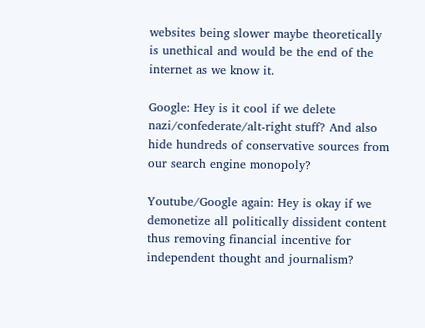websites being slower maybe theoretically is unethical and would be the end of the internet as we know it.

Google: Hey is it cool if we delete nazi/confederate/alt-right stuff? And also hide hundreds of conservative sources from our search engine monopoly?

Youtube/Google again: Hey is okay if we demonetize all politically dissident content thus removing financial incentive for independent thought and journalism?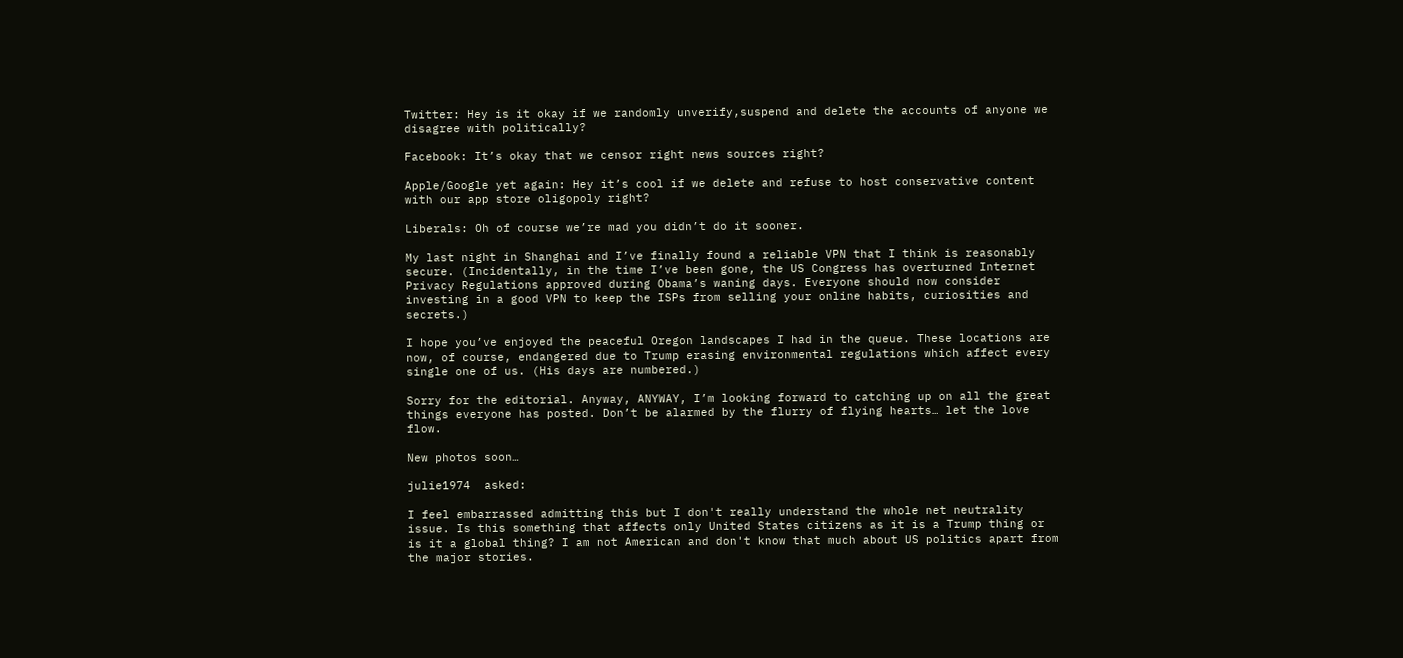Twitter: Hey is it okay if we randomly unverify,suspend and delete the accounts of anyone we disagree with politically?

Facebook: It’s okay that we censor right news sources right?

Apple/Google yet again: Hey it’s cool if we delete and refuse to host conservative content with our app store oligopoly right?

Liberals: Oh of course we’re mad you didn’t do it sooner.

My last night in Shanghai and I’ve finally found a reliable VPN that I think is reasonably secure. (Incidentally, in the time I’ve been gone, the US Congress has overturned Internet Privacy Regulations approved during Obama’s waning days. Everyone should now consider investing in a good VPN to keep the ISPs from selling your online habits, curiosities and secrets.)

I hope you’ve enjoyed the peaceful Oregon landscapes I had in the queue. These locations are now, of course, endangered due to Trump erasing environmental regulations which affect every single one of us. (His days are numbered.)

Sorry for the editorial. Anyway, ANYWAY, I’m looking forward to catching up on all the great things everyone has posted. Don’t be alarmed by the flurry of flying hearts… let the love flow.

New photos soon…

julie1974  asked:

I feel embarrassed admitting this but I don't really understand the whole net neutrality issue. Is this something that affects only United States citizens as it is a Trump thing or is it a global thing? I am not American and don't know that much about US politics apart from the major stories.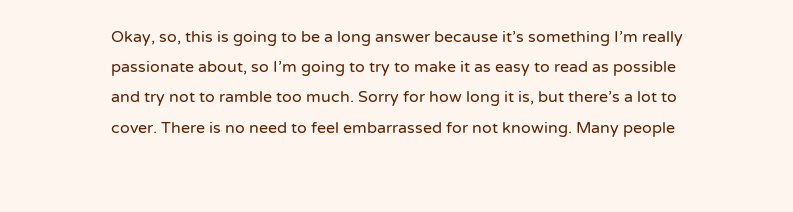Okay, so, this is going to be a long answer because it’s something I’m really passionate about, so I’m going to try to make it as easy to read as possible and try not to ramble too much. Sorry for how long it is, but there’s a lot to cover. There is no need to feel embarrassed for not knowing. Many people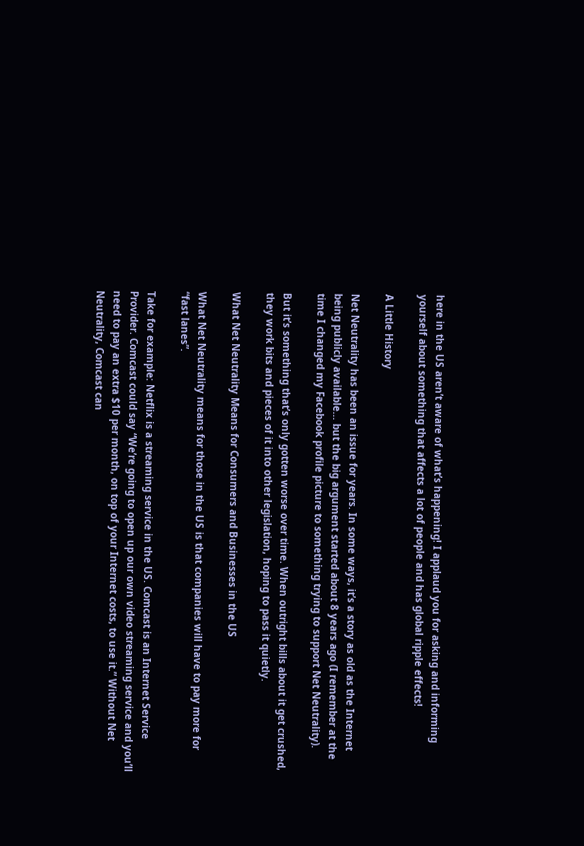here in the US aren’t aware of what’s happening! I applaud you for asking and informing yourself about something that affects a lot of people and has global ripple effects!

A Little History

Net Neutrality has been an issue for years. In some ways, it’s a story as old as the Internet being publicly available… but the big argument started about 8 years ago (I remember at the time I changed my Facebook profile picture to something trying to support Net Neutrality).

But it’s something that’s only gotten worse over time. When outright bills about it get crushed, they work bits and pieces of it into other legislation, hoping to pass it quietly.

What Net Neutrality Means for Consumers and Businesses in the US

What Net Neutrality means for those in the US is that companies will have to pay more for “fast lanes”.

Take for example: Netflix is a streaming service in the US. Comcast is an Internet Service Provider. Comcast could say “We’re going to open up our own video streaming service and you’ll need to pay an extra $10 per month, on top of your Internet costs, to use it.” Without Net Neutrality, Comcast can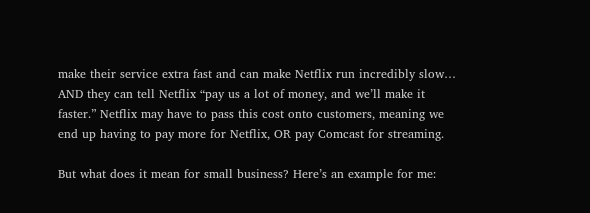make their service extra fast and can make Netflix run incredibly slow… AND they can tell Netflix “pay us a lot of money, and we’ll make it faster.” Netflix may have to pass this cost onto customers, meaning we end up having to pay more for Netflix, OR pay Comcast for streaming.

But what does it mean for small business? Here’s an example for me: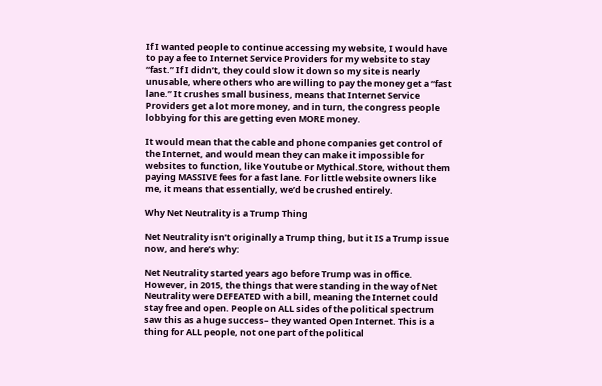If I wanted people to continue accessing my website, I would have to pay a fee to Internet Service Providers for my website to stay “fast.” If I didn’t, they could slow it down so my site is nearly unusable, where others who are willing to pay the money get a “fast lane.” It crushes small business, means that Internet Service Providers get a lot more money, and in turn, the congress people lobbying for this are getting even MORE money.

It would mean that the cable and phone companies get control of the Internet, and would mean they can make it impossible for websites to function, like Youtube or Mythical.Store, without them paying MASSIVE fees for a fast lane. For little website owners like me, it means that essentially, we’d be crushed entirely.

Why Net Neutrality is a Trump Thing

Net Neutrality isn’t originally a Trump thing, but it IS a Trump issue now, and here’s why:

Net Neutrality started years ago before Trump was in office. However, in 2015, the things that were standing in the way of Net Neutrality were DEFEATED with a bill, meaning the Internet could stay free and open. People on ALL sides of the political spectrum saw this as a huge success– they wanted Open Internet. This is a thing for ALL people, not one part of the political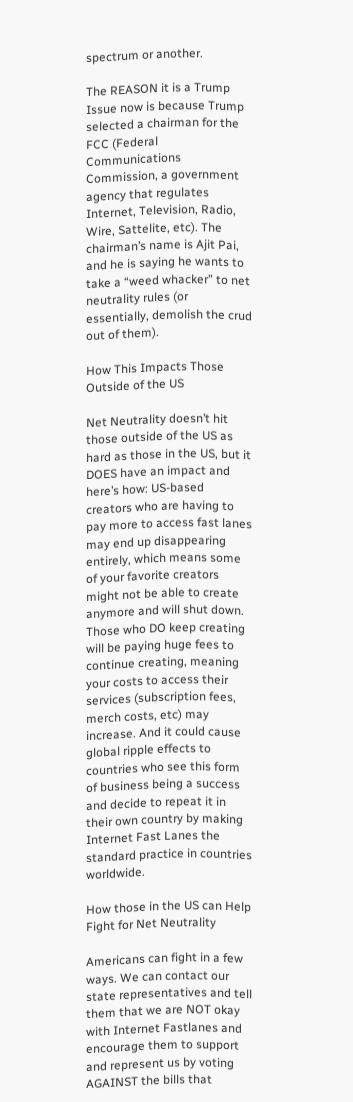spectrum or another.

The REASON it is a Trump Issue now is because Trump selected a chairman for the FCC (Federal Communications Commission, a government agency that regulates Internet, Television, Radio, Wire, Sattelite, etc). The chairman’s name is Ajit Pai, and he is saying he wants to take a “weed whacker” to net neutrality rules (or essentially, demolish the crud out of them).

How This Impacts Those Outside of the US

Net Neutrality doesn’t hit those outside of the US as hard as those in the US, but it DOES have an impact and here’s how: US-based creators who are having to pay more to access fast lanes may end up disappearing entirely, which means some of your favorite creators might not be able to create anymore and will shut down. Those who DO keep creating will be paying huge fees to continue creating, meaning your costs to access their services (subscription fees, merch costs, etc) may increase. And it could cause global ripple effects to countries who see this form of business being a success and decide to repeat it in their own country by making Internet Fast Lanes the standard practice in countries worldwide.

How those in the US can Help Fight for Net Neutrality

Americans can fight in a few ways. We can contact our state representatives and tell them that we are NOT okay with Internet Fastlanes and encourage them to support and represent us by voting AGAINST the bills that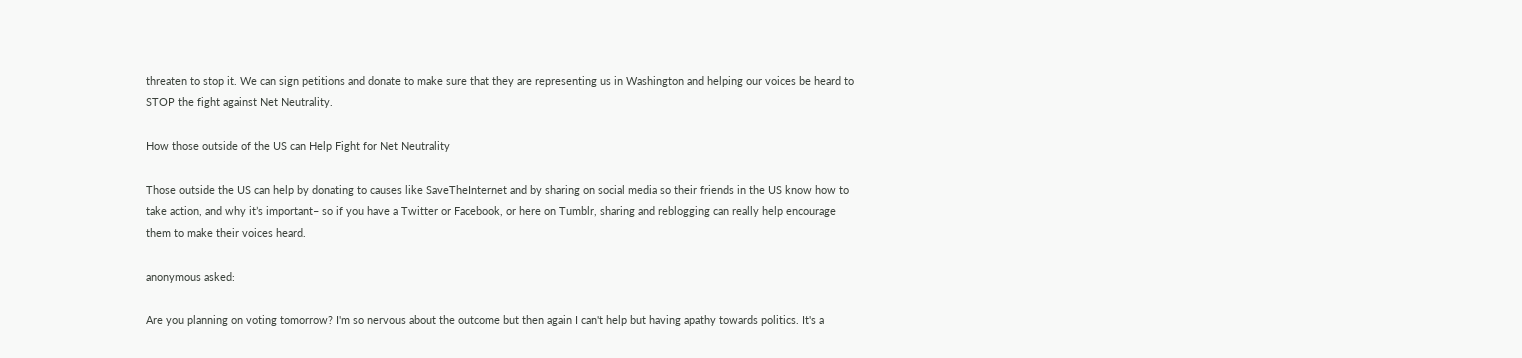threaten to stop it. We can sign petitions and donate to make sure that they are representing us in Washington and helping our voices be heard to STOP the fight against Net Neutrality.

How those outside of the US can Help Fight for Net Neutrality

Those outside the US can help by donating to causes like SaveTheInternet and by sharing on social media so their friends in the US know how to take action, and why it’s important– so if you have a Twitter or Facebook, or here on Tumblr, sharing and reblogging can really help encourage them to make their voices heard.

anonymous asked:

Are you planning on voting tomorrow? I'm so nervous about the outcome but then again I can't help but having apathy towards politics. It's a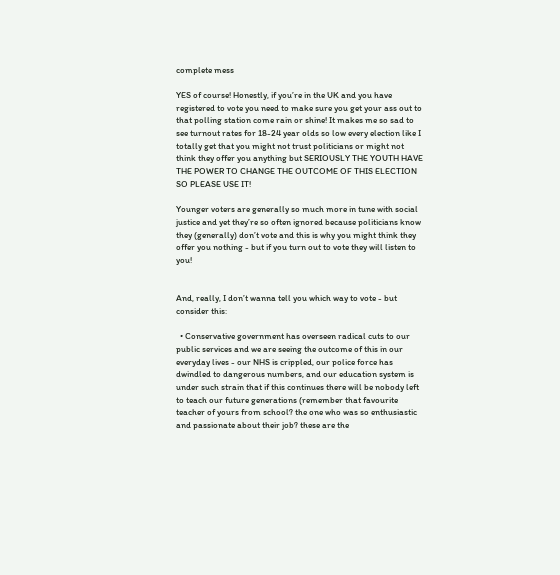complete mess

YES of course! Honestly, if you’re in the UK and you have registered to vote you need to make sure you get your ass out to that polling station come rain or shine! It makes me so sad to see turnout rates for 18-24 year olds so low every election like I totally get that you might not trust politicians or might not think they offer you anything but SERIOUSLY THE YOUTH HAVE THE POWER TO CHANGE THE OUTCOME OF THIS ELECTION SO PLEASE USE IT!

Younger voters are generally so much more in tune with social justice and yet they’re so often ignored because politicians know they (generally) don’t vote and this is why you might think they offer you nothing - but if you turn out to vote they will listen to you!


And, really, I don’t wanna tell you which way to vote - but consider this:

  • Conservative government has overseen radical cuts to our public services and we are seeing the outcome of this in our everyday lives - our NHS is crippled, our police force has dwindled to dangerous numbers, and our education system is under such strain that if this continues there will be nobody left to teach our future generations (remember that favourite teacher of yours from school? the one who was so enthusiastic and passionate about their job? these are the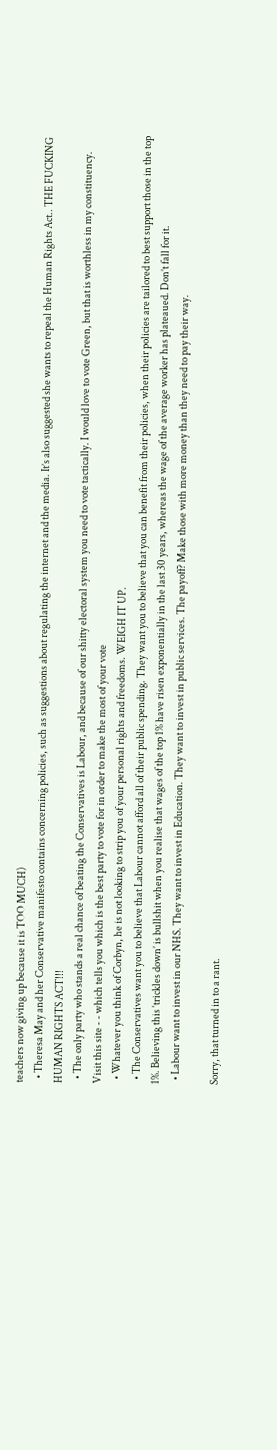teachers now giving up because it is TOO MUCH)
  • Theresa May and her Conservative manifesto contains concerning policies, such as suggestions about regulating the internet and the media. It’s also suggested she wants to repeal the Human Rights Act.. THE FUCKING HUMAN RIGHTS ACT!!!
  • The only party who stands a real chance of beating the Conservatives is Labour, and because of our shitty electoral system you need to vote tactically. I would love to vote Green, but that is worthless in my constituency. Visit this site - - which tells you which is the best party to vote for in order to make the most of your vote
  • Whatever you think of Corbyn, he is not looking to strip you of your personal rights and freedoms. WEIGH IT UP.
  • The Conservatives want you to believe that Labour cannot afford all of their public spending. They want you to believe that you can benefit from their policies, when their policies are tailored to best support those in the top 1%. Believing this ‘trickles down’ is bullshit when you realise that wages of the top 1% have risen exponentially in the last 30 years, whereas the wage of the average worker has plateaued. Don’t fall for it.
  • Labour want to invest in our NHS. They want to invest in Education. They want to invest in public services. The payoff? Make those with more money than they need to pay their way.

Sorry, that turned in to a rant.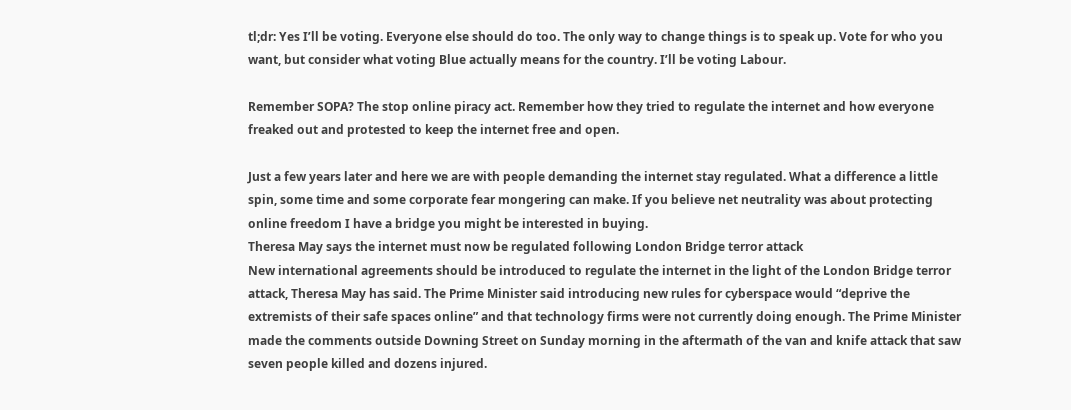tl;dr: Yes I’ll be voting. Everyone else should do too. The only way to change things is to speak up. Vote for who you want, but consider what voting Blue actually means for the country. I’ll be voting Labour.

Remember SOPA? The stop online piracy act. Remember how they tried to regulate the internet and how everyone freaked out and protested to keep the internet free and open.

Just a few years later and here we are with people demanding the internet stay regulated. What a difference a little spin, some time and some corporate fear mongering can make. If you believe net neutrality was about protecting online freedom I have a bridge you might be interested in buying.
Theresa May says the internet must now be regulated following London Bridge terror attack
New international agreements should be introduced to regulate the internet in the light of the London Bridge terror attack, Theresa May has said. The Prime Minister said introducing new rules for cyberspace would “deprive the extremists of their safe spaces online” and that technology firms were not currently doing enough. The Prime Minister made the comments outside Downing Street on Sunday morning in the aftermath of the van and knife attack that saw seven people killed and dozens injured.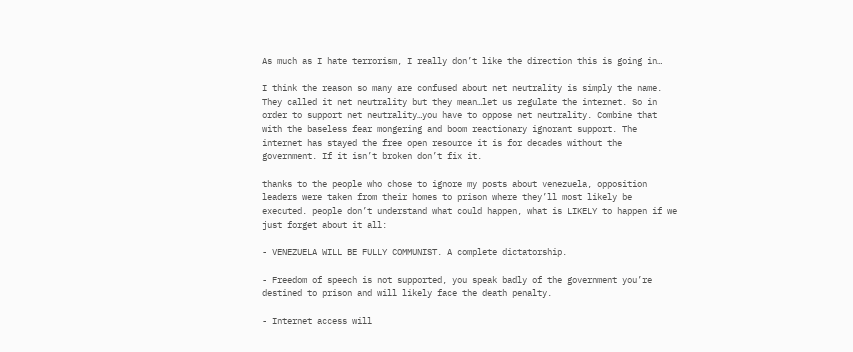As much as I hate terrorism, I really don’t like the direction this is going in…

I think the reason so many are confused about net neutrality is simply the name. They called it net neutrality but they mean…let us regulate the internet. So in order to support net neutrality…you have to oppose net neutrality. Combine that with the baseless fear mongering and boom reactionary ignorant support. The internet has stayed the free open resource it is for decades without the government. If it isn’t broken don’t fix it.

thanks to the people who chose to ignore my posts about venezuela, opposition leaders were taken from their homes to prison where they’ll most likely be executed. people don’t understand what could happen, what is LIKELY to happen if we just forget about it all:

- VENEZUELA WILL BE FULLY COMMUNIST. A complete dictatorship.

- Freedom of speech is not supported, you speak badly of the government you’re destined to prison and will likely face the death penalty.

- Internet access will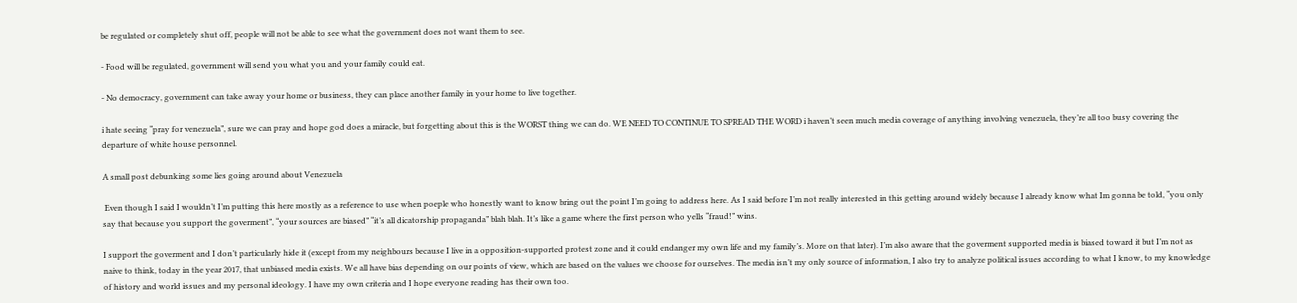be regulated or completely shut off, people will not be able to see what the government does not want them to see.

- Food will be regulated, government will send you what you and your family could eat.

- No democracy, government can take away your home or business, they can place another family in your home to live together.

i hate seeing “pray for venezuela”, sure we can pray and hope god does a miracle, but forgetting about this is the WORST thing we can do. WE NEED TO CONTINUE TO SPREAD THE WORD i haven’t seen much media coverage of anything involving venezuela, they’re all too busy covering the departure of white house personnel.

A small post debunking some lies going around about Venezuela

 Even though I said I wouldn’t I’m putting this here mostly as a reference to use when poeple who honestly want to know bring out the point I’m going to address here. As I said before I’m not really interested in this getting around widely because I already know what Im gonna be told, “you only say that because you support the goverment”, “your sources are biased” “it’s all dicatorship propaganda” blah blah. It’s like a game where the first person who yells “fraud!” wins.

I support the goverment and I don’t particularly hide it (except from my neighbours because I live in a opposition-supported protest zone and it could endanger my own life and my family’s. More on that later). I’m also aware that the goverment supported media is biased toward it but I’m not as naive to think, today in the year 2017, that unbiased media exists. We all have bias depending on our points of view, which are based on the values we choose for ourselves. The media isn’t my only source of information, I also try to analyze political issues according to what I know, to my knowledge of history and world issues and my personal ideology. I have my own criteria and I hope everyone reading has their own too.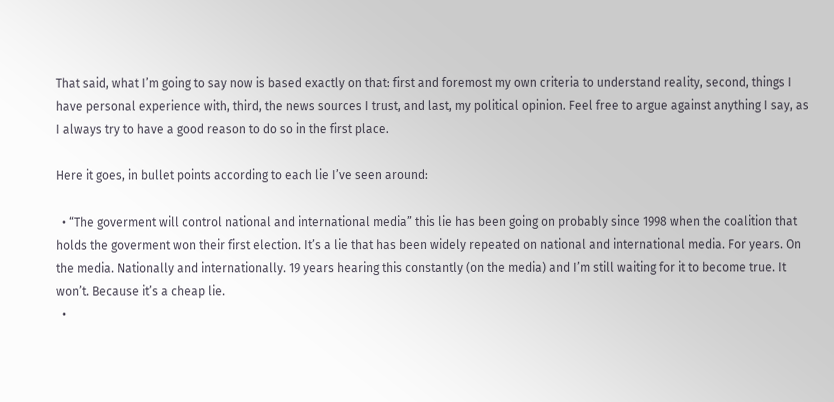That said, what I’m going to say now is based exactly on that: first and foremost my own criteria to understand reality, second, things I have personal experience with, third, the news sources I trust, and last, my political opinion. Feel free to argue against anything I say, as I always try to have a good reason to do so in the first place.

Here it goes, in bullet points according to each lie I’ve seen around:

  • “The goverment will control national and international media” this lie has been going on probably since 1998 when the coalition that holds the goverment won their first election. It’s a lie that has been widely repeated on national and international media. For years. On the media. Nationally and internationally. 19 years hearing this constantly (on the media) and I’m still waiting for it to become true. It won’t. Because it’s a cheap lie.
  •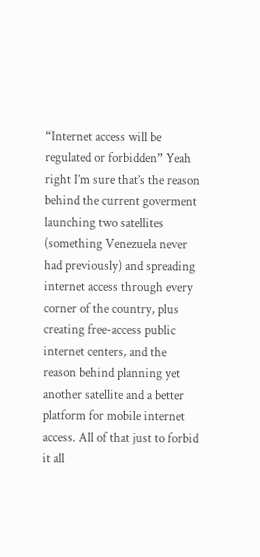“Internet access will be regulated or forbidden” Yeah right I’m sure that’s the reason behind the current goverment launching two satellites (something Venezuela never had previously) and spreading internet access through every corner of the country, plus creating free-access public internet centers, and the reason behind planning yet another satellite and a better platform for mobile internet access. All of that just to forbid it all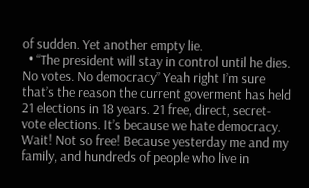of sudden. Yet another empty lie.
  • “The president will stay in control until he dies. No votes. No democracy” Yeah right I’m sure that’s the reason the current goverment has held 21 elections in 18 years. 21 free, direct, secret-vote elections. It’s because we hate democracy. Wait! Not so free! Because yesterday me and my family, and hundreds of people who live in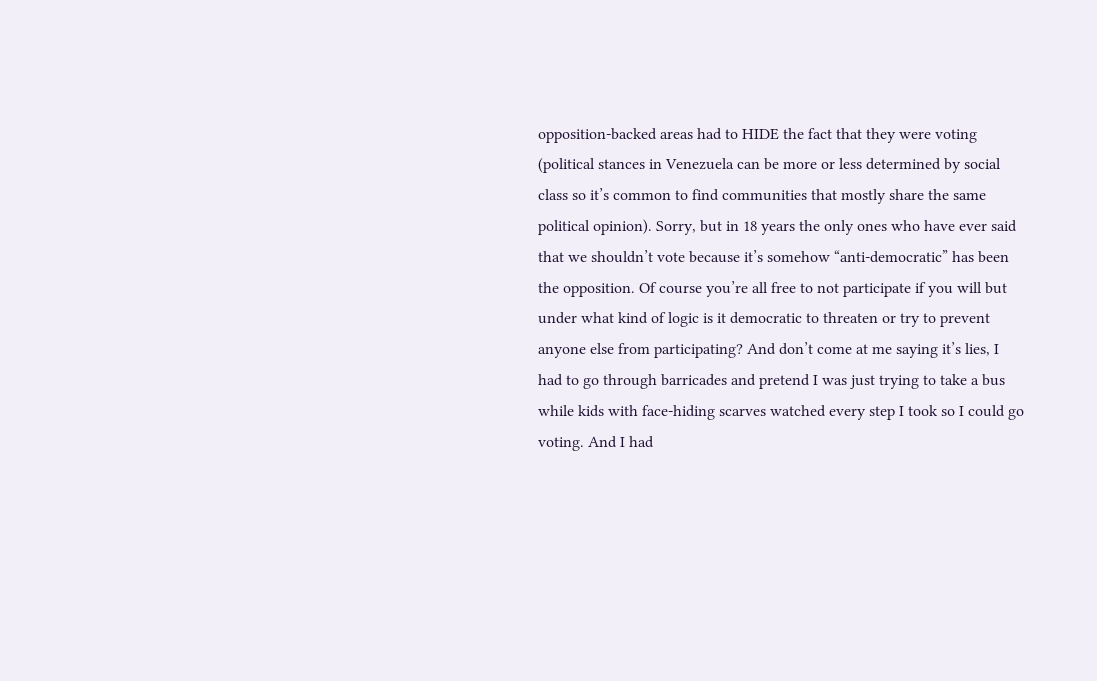opposition-backed areas had to HIDE the fact that they were voting (political stances in Venezuela can be more or less determined by social class so it’s common to find communities that mostly share the same political opinion). Sorry, but in 18 years the only ones who have ever said that we shouldn’t vote because it’s somehow “anti-democratic” has been the opposition. Of course you’re all free to not participate if you will but under what kind of logic is it democratic to threaten or try to prevent anyone else from participating? And don’t come at me saying it’s lies, I had to go through barricades and pretend I was just trying to take a bus while kids with face-hiding scarves watched every step I took so I could go voting. And I had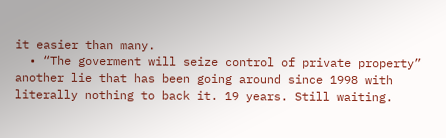it easier than many.
  • “The goverment will seize control of private property” another lie that has been going around since 1998 with literally nothing to back it. 19 years. Still waiting.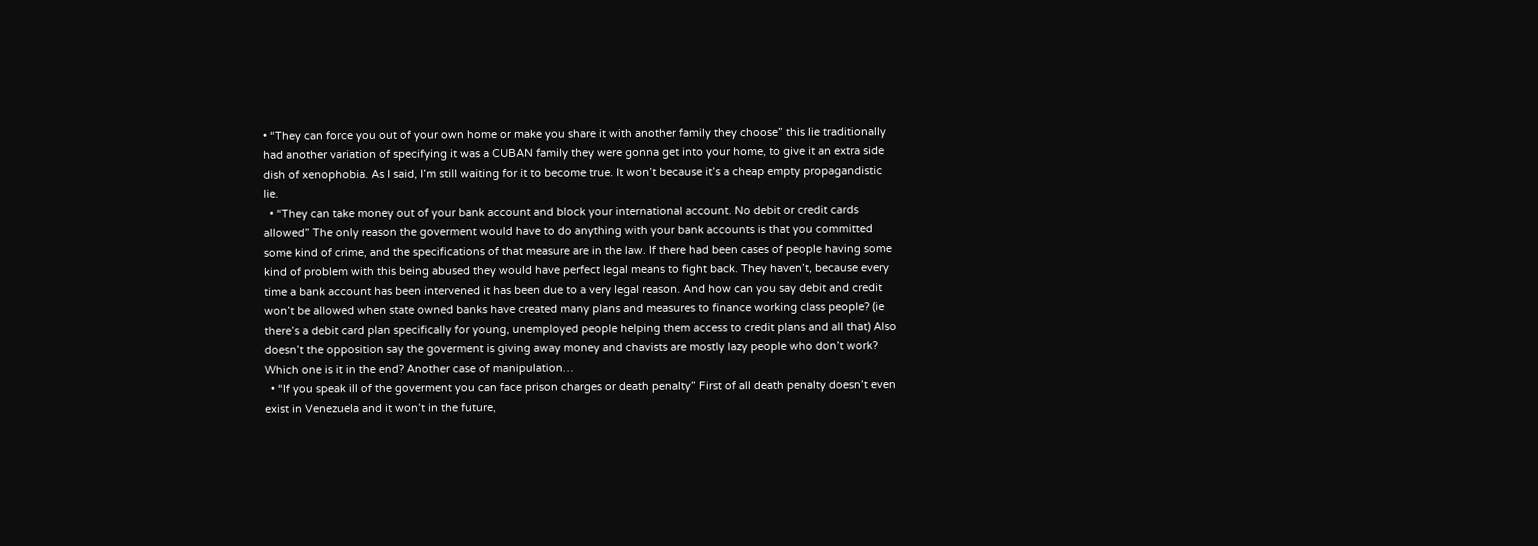• “They can force you out of your own home or make you share it with another family they choose” this lie traditionally had another variation of specifying it was a CUBAN family they were gonna get into your home, to give it an extra side dish of xenophobia. As I said, I’m still waiting for it to become true. It won’t because it’s a cheap empty propagandistic lie.
  • “They can take money out of your bank account and block your international account. No debit or credit cards allowed” The only reason the goverment would have to do anything with your bank accounts is that you committed some kind of crime, and the specifications of that measure are in the law. If there had been cases of people having some kind of problem with this being abused they would have perfect legal means to fight back. They haven’t, because every time a bank account has been intervened it has been due to a very legal reason. And how can you say debit and credit won’t be allowed when state owned banks have created many plans and measures to finance working class people? (ie there’s a debit card plan specifically for young, unemployed people helping them access to credit plans and all that) Also doesn’t the opposition say the goverment is giving away money and chavists are mostly lazy people who don’t work? Which one is it in the end? Another case of manipulation…
  • “If you speak ill of the goverment you can face prison charges or death penalty” First of all death penalty doesn’t even exist in Venezuela and it won’t in the future,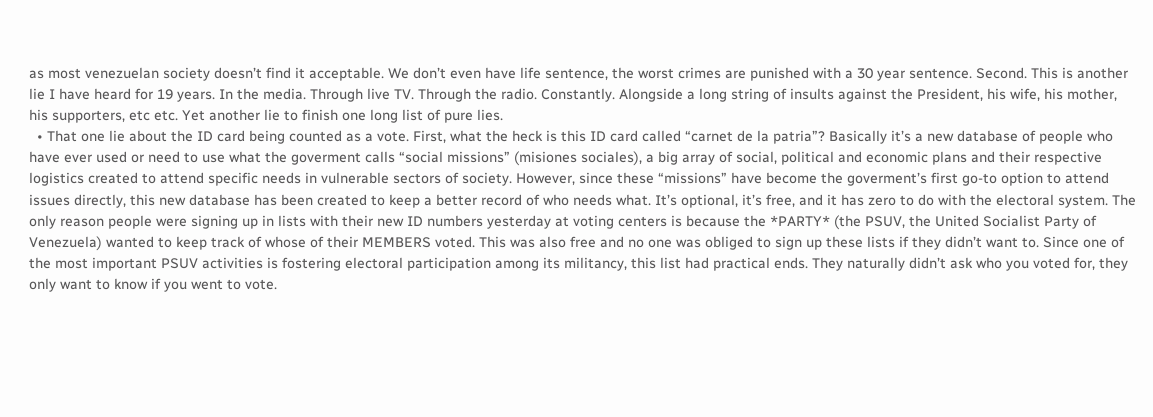as most venezuelan society doesn’t find it acceptable. We don’t even have life sentence, the worst crimes are punished with a 30 year sentence. Second. This is another lie I have heard for 19 years. In the media. Through live TV. Through the radio. Constantly. Alongside a long string of insults against the President, his wife, his mother, his supporters, etc etc. Yet another lie to finish one long list of pure lies.
  • That one lie about the ID card being counted as a vote. First, what the heck is this ID card called “carnet de la patria”? Basically it’s a new database of people who have ever used or need to use what the goverment calls “social missions” (misiones sociales), a big array of social, political and economic plans and their respective logistics created to attend specific needs in vulnerable sectors of society. However, since these “missions” have become the goverment’s first go-to option to attend issues directly, this new database has been created to keep a better record of who needs what. It’s optional, it’s free, and it has zero to do with the electoral system. The only reason people were signing up in lists with their new ID numbers yesterday at voting centers is because the *PARTY* (the PSUV, the United Socialist Party of Venezuela) wanted to keep track of whose of their MEMBERS voted. This was also free and no one was obliged to sign up these lists if they didn’t want to. Since one of the most important PSUV activities is fostering electoral participation among its militancy, this list had practical ends. They naturally didn’t ask who you voted for, they only want to know if you went to vote.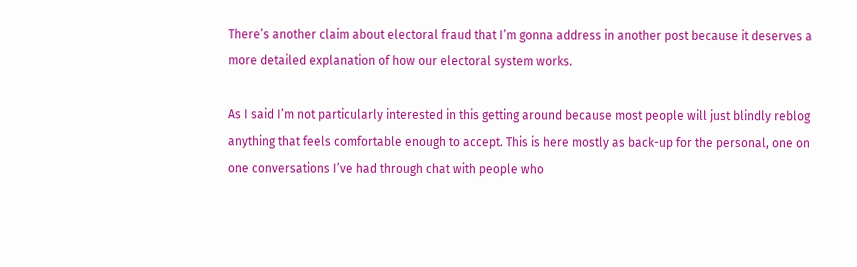There’s another claim about electoral fraud that I’m gonna address in another post because it deserves a more detailed explanation of how our electoral system works.

As I said I’m not particularly interested in this getting around because most people will just blindly reblog anything that feels comfortable enough to accept. This is here mostly as back-up for the personal, one on one conversations I’ve had through chat with people who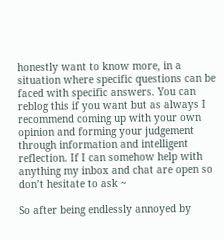honestly want to know more, in a situation where specific questions can be faced with specific answers. You can reblog this if you want but as always I recommend coming up with your own opinion and forming your judgement through information and intelligent reflection. If I can somehow help with anything my inbox and chat are open so don’t hesitate to ask ~

So after being endlessly annoyed by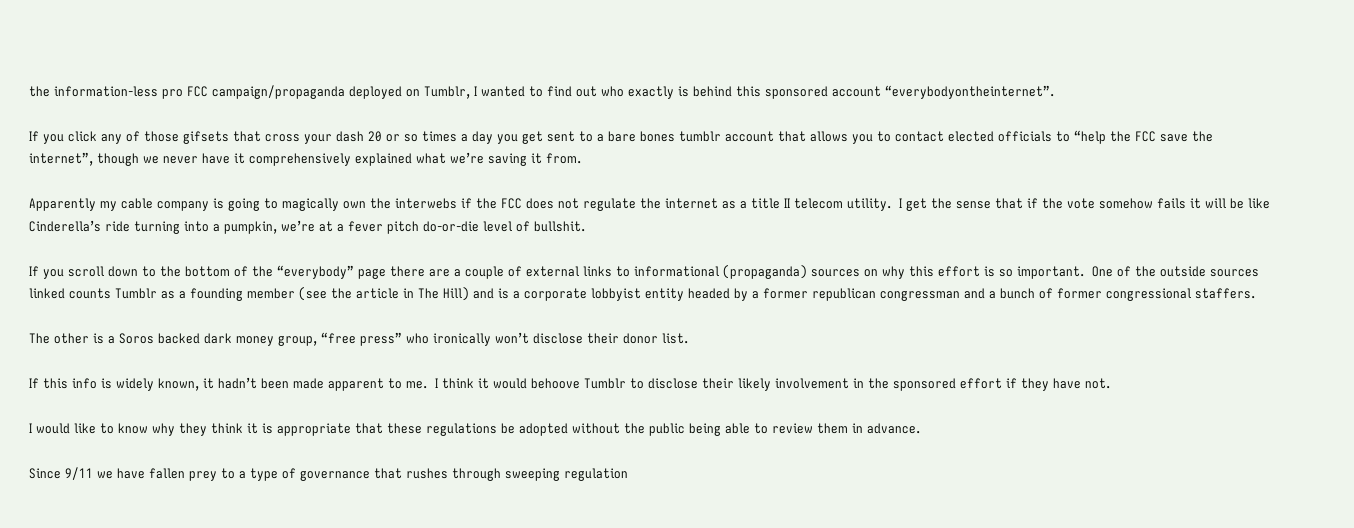the information-less pro FCC campaign/propaganda deployed on Tumblr, I wanted to find out who exactly is behind this sponsored account “everybodyontheinternet”.

If you click any of those gifsets that cross your dash 20 or so times a day you get sent to a bare bones tumblr account that allows you to contact elected officials to “help the FCC save the internet”, though we never have it comprehensively explained what we’re saving it from.

Apparently my cable company is going to magically own the interwebs if the FCC does not regulate the internet as a title II telecom utility.  I get the sense that if the vote somehow fails it will be like Cinderella’s ride turning into a pumpkin, we’re at a fever pitch do-or-die level of bullshit.

If you scroll down to the bottom of the “everybody” page there are a couple of external links to informational (propaganda) sources on why this effort is so important.  One of the outside sources linked counts Tumblr as a founding member (see the article in The Hill) and is a corporate lobbyist entity headed by a former republican congressman and a bunch of former congressional staffers.

The other is a Soros backed dark money group, “free press” who ironically won’t disclose their donor list.

If this info is widely known, it hadn’t been made apparent to me.  I think it would behoove Tumblr to disclose their likely involvement in the sponsored effort if they have not.

I would like to know why they think it is appropriate that these regulations be adopted without the public being able to review them in advance.

Since 9/11 we have fallen prey to a type of governance that rushes through sweeping regulation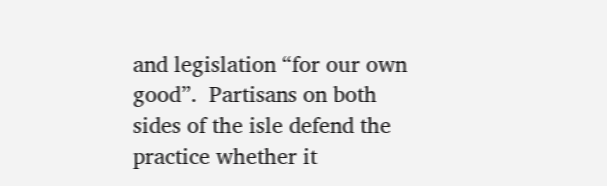and legislation “for our own good”.  Partisans on both sides of the isle defend the practice whether it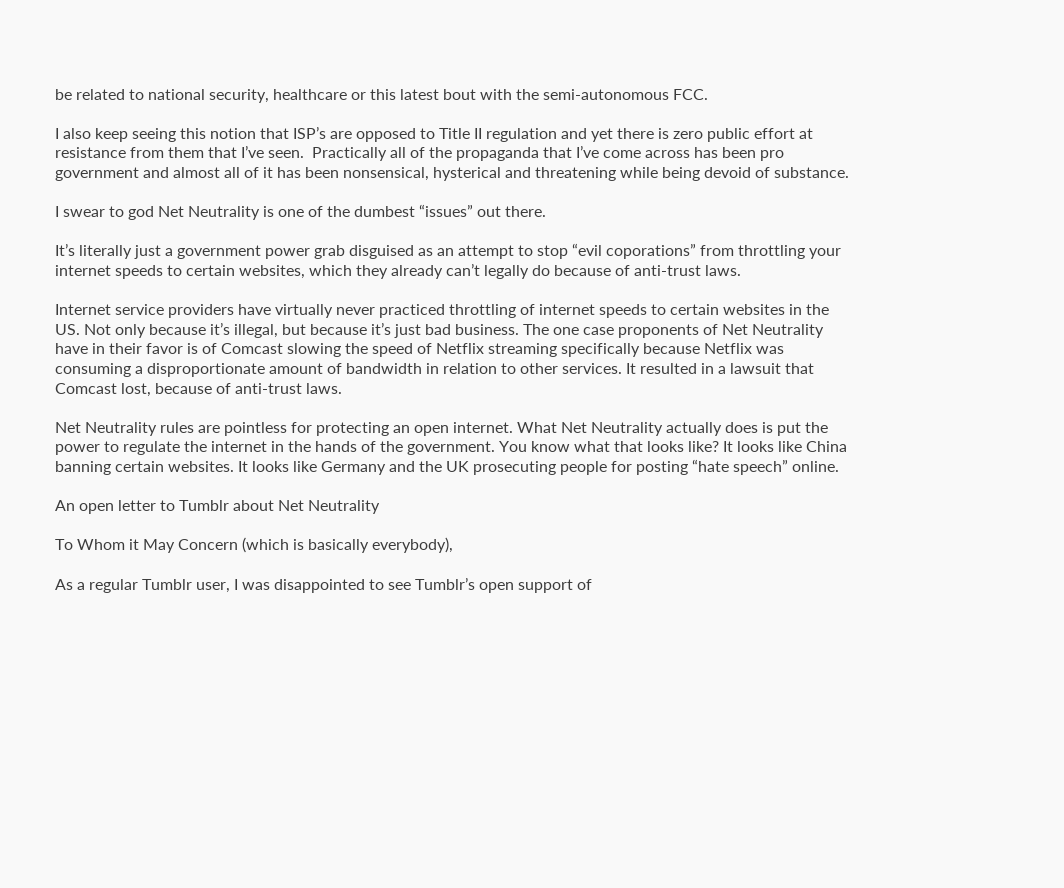be related to national security, healthcare or this latest bout with the semi-autonomous FCC.

I also keep seeing this notion that ISP’s are opposed to Title II regulation and yet there is zero public effort at resistance from them that I’ve seen.  Practically all of the propaganda that I’ve come across has been pro government and almost all of it has been nonsensical, hysterical and threatening while being devoid of substance.

I swear to god Net Neutrality is one of the dumbest “issues” out there.

It’s literally just a government power grab disguised as an attempt to stop “evil coporations” from throttling your internet speeds to certain websites, which they already can’t legally do because of anti-trust laws.

Internet service providers have virtually never practiced throttling of internet speeds to certain websites in the US. Not only because it’s illegal, but because it’s just bad business. The one case proponents of Net Neutrality have in their favor is of Comcast slowing the speed of Netflix streaming specifically because Netflix was consuming a disproportionate amount of bandwidth in relation to other services. It resulted in a lawsuit that Comcast lost, because of anti-trust laws.

Net Neutrality rules are pointless for protecting an open internet. What Net Neutrality actually does is put the power to regulate the internet in the hands of the government. You know what that looks like? It looks like China banning certain websites. It looks like Germany and the UK prosecuting people for posting “hate speech” online.

An open letter to Tumblr about Net Neutrality

To Whom it May Concern (which is basically everybody),

As a regular Tumblr user, I was disappointed to see Tumblr’s open support of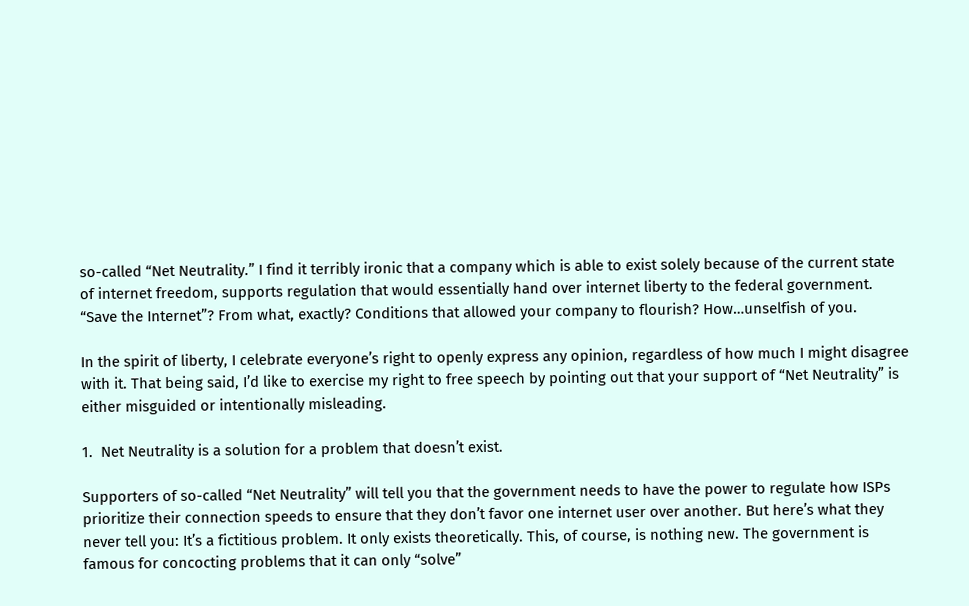so-called “Net Neutrality.” I find it terribly ironic that a company which is able to exist solely because of the current state of internet freedom, supports regulation that would essentially hand over internet liberty to the federal government. “Save the Internet”? From what, exactly? Conditions that allowed your company to flourish? How…unselfish of you.

In the spirit of liberty, I celebrate everyone’s right to openly express any opinion, regardless of how much I might disagree with it. That being said, I’d like to exercise my right to free speech by pointing out that your support of “Net Neutrality” is either misguided or intentionally misleading.

1.  Net Neutrality is a solution for a problem that doesn’t exist.

Supporters of so-called “Net Neutrality” will tell you that the government needs to have the power to regulate how ISPs prioritize their connection speeds to ensure that they don’t favor one internet user over another. But here’s what they never tell you: It’s a fictitious problem. It only exists theoretically. This, of course, is nothing new. The government is famous for concocting problems that it can only “solve”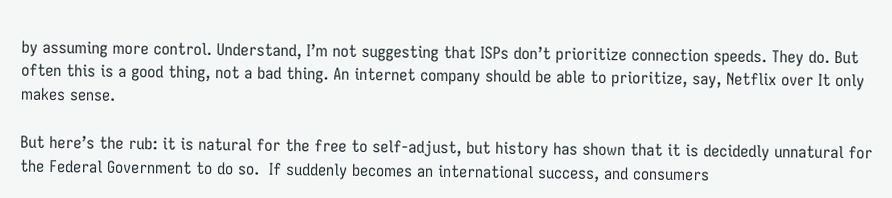by assuming more control. Understand, I’m not suggesting that ISPs don’t prioritize connection speeds. They do. But often this is a good thing, not a bad thing. An internet company should be able to prioritize, say, Netflix over It only makes sense.

But here’s the rub: it is natural for the free to self-adjust, but history has shown that it is decidedly unnatural for the Federal Government to do so.  If suddenly becomes an international success, and consumers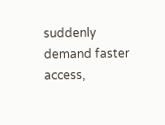suddenly demand faster access,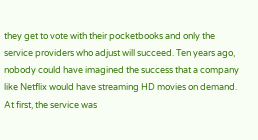they get to vote with their pocketbooks and only the service providers who adjust will succeed. Ten years ago, nobody could have imagined the success that a company like Netflix would have streaming HD movies on demand.  At first, the service was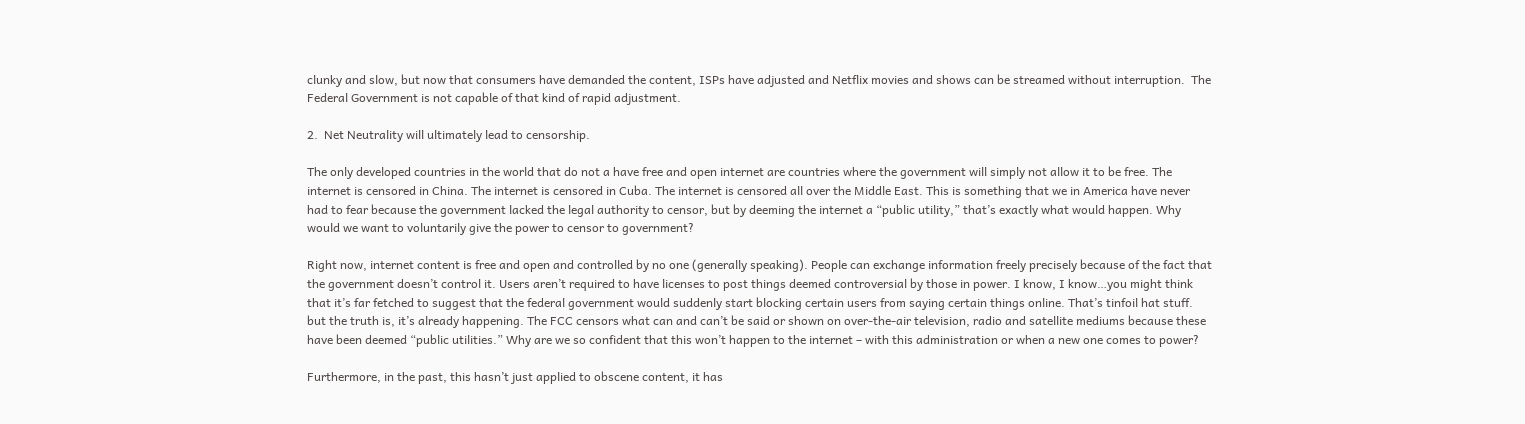clunky and slow, but now that consumers have demanded the content, ISPs have adjusted and Netflix movies and shows can be streamed without interruption.  The Federal Government is not capable of that kind of rapid adjustment.

2.  Net Neutrality will ultimately lead to censorship.

The only developed countries in the world that do not a have free and open internet are countries where the government will simply not allow it to be free. The internet is censored in China. The internet is censored in Cuba. The internet is censored all over the Middle East. This is something that we in America have never had to fear because the government lacked the legal authority to censor, but by deeming the internet a “public utility,” that’s exactly what would happen. Why would we want to voluntarily give the power to censor to government?

Right now, internet content is free and open and controlled by no one (generally speaking). People can exchange information freely precisely because of the fact that the government doesn’t control it. Users aren’t required to have licenses to post things deemed controversial by those in power. I know, I know…you might think that it’s far fetched to suggest that the federal government would suddenly start blocking certain users from saying certain things online. That’s tinfoil hat stuff. but the truth is, it’s already happening. The FCC censors what can and can’t be said or shown on over-the-air television, radio and satellite mediums because these have been deemed “public utilities.” Why are we so confident that this won’t happen to the internet – with this administration or when a new one comes to power?

Furthermore, in the past, this hasn’t just applied to obscene content, it has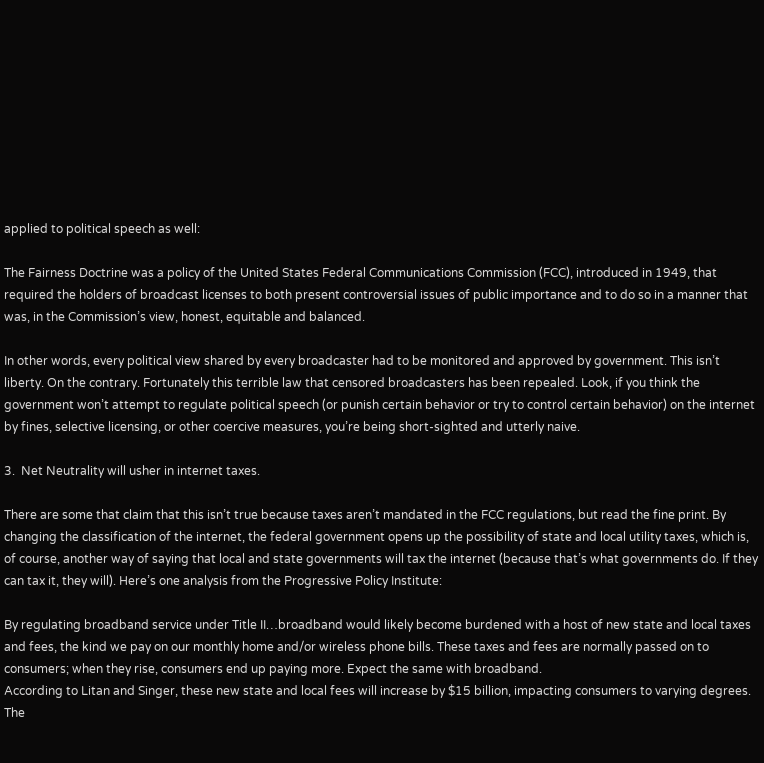applied to political speech as well:

The Fairness Doctrine was a policy of the United States Federal Communications Commission (FCC), introduced in 1949, that required the holders of broadcast licenses to both present controversial issues of public importance and to do so in a manner that was, in the Commission’s view, honest, equitable and balanced.

In other words, every political view shared by every broadcaster had to be monitored and approved by government. This isn’t liberty. On the contrary. Fortunately this terrible law that censored broadcasters has been repealed. Look, if you think the government won’t attempt to regulate political speech (or punish certain behavior or try to control certain behavior) on the internet by fines, selective licensing, or other coercive measures, you’re being short-sighted and utterly naive.

3.  Net Neutrality will usher in internet taxes.

There are some that claim that this isn’t true because taxes aren’t mandated in the FCC regulations, but read the fine print. By changing the classification of the internet, the federal government opens up the possibility of state and local utility taxes, which is, of course, another way of saying that local and state governments will tax the internet (because that’s what governments do. If they can tax it, they will). Here’s one analysis from the Progressive Policy Institute:

By regulating broadband service under Title II…broadband would likely become burdened with a host of new state and local taxes and fees, the kind we pay on our monthly home and/or wireless phone bills. These taxes and fees are normally passed on to consumers; when they rise, consumers end up paying more. Expect the same with broadband.
According to Litan and Singer, these new state and local fees will increase by $15 billion, impacting consumers to varying degrees. The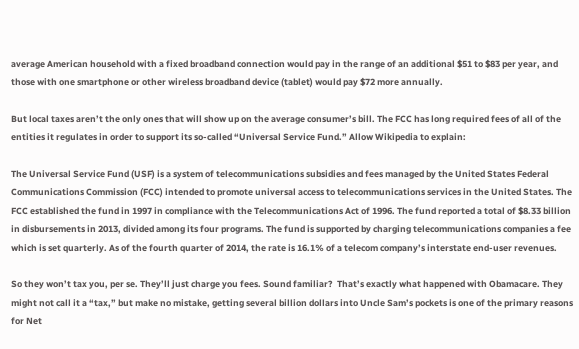average American household with a fixed broadband connection would pay in the range of an additional $51 to $83 per year, and those with one smartphone or other wireless broadband device (tablet) would pay $72 more annually.

But local taxes aren’t the only ones that will show up on the average consumer’s bill. The FCC has long required fees of all of the entities it regulates in order to support its so-called “Universal Service Fund.” Allow Wikipedia to explain:

The Universal Service Fund (USF) is a system of telecommunications subsidies and fees managed by the United States Federal Communications Commission (FCC) intended to promote universal access to telecommunications services in the United States. The FCC established the fund in 1997 in compliance with the Telecommunications Act of 1996. The fund reported a total of $8.33 billion in disbursements in 2013, divided among its four programs. The fund is supported by charging telecommunications companies a fee which is set quarterly. As of the fourth quarter of 2014, the rate is 16.1% of a telecom company’s interstate end-user revenues.

So they won’t tax you, per se. They’ll just charge you fees. Sound familiar?  That’s exactly what happened with Obamacare. They might not call it a “tax,” but make no mistake, getting several billion dollars into Uncle Sam’s pockets is one of the primary reasons for Net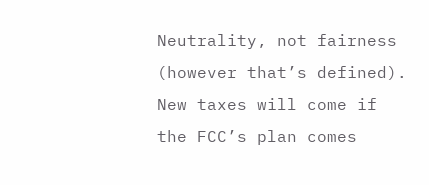Neutrality, not fairness (however that’s defined). New taxes will come if the FCC’s plan comes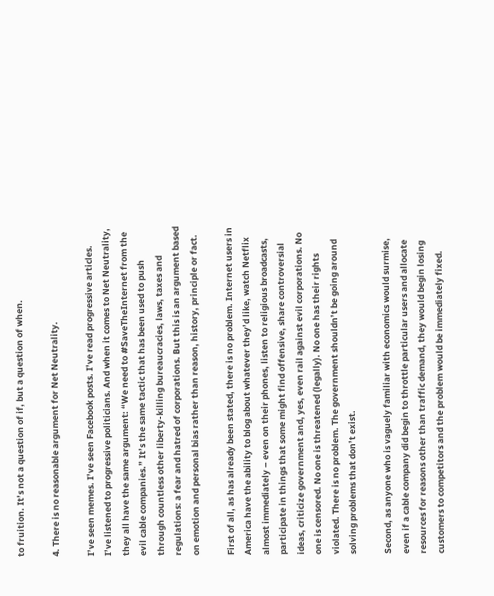to fruition. It’s not a question of if, but a question of when.

4. There is no reasonable argument for Net Neutrality.

I’ve seen memes. I’ve seen Facebook posts. I’ve read progressive articles. I’ve listened to progressive politicians. And when it comes to Net Neutrality, they all have the same argument: “We need to #SaveTheInternet from the evil cable companies.” It’s the same tactic that has been used to push through countless other liberty-killing bureaucracies, laws, taxes and regulations: a fear and hatred of corporations. But this is an argument based on emotion and personal bias rather than reason, history, principle or fact.

First of all, as has already been stated, there is no problem. Internet users in America have the ability to blog about whatever they’d like, watch Netflix almost immediately – even on their phones, listen to religious broadcasts, participate in things that some might find offensive, share controversial ideas, criticize government and, yes, even rail against evil corporations. No one is censored. No one is threatened (legally). No one has their rights violated. There is no problem. The government shouldn’t be going around solving problems that don’t exist.

Second, as anyone who is vaguely familiar with economics would surmise, even if a cable company did begin to throttle particular users and allocate resources for reasons other than traffic demand, they would begin losing customers to competitors and the problem would be immediately fixed.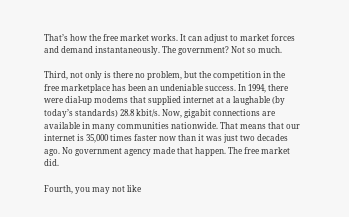That’s how the free market works. It can adjust to market forces and demand instantaneously. The government? Not so much.

Third, not only is there no problem, but the competition in the free marketplace has been an undeniable success. In 1994, there were dial-up modems that supplied internet at a laughable (by today’s standards) 28.8 kbit/s. Now, gigabit connections are available in many communities nationwide. That means that our internet is 35,000 times faster now than it was just two decades ago. No government agency made that happen. The free market did.

Fourth, you may not like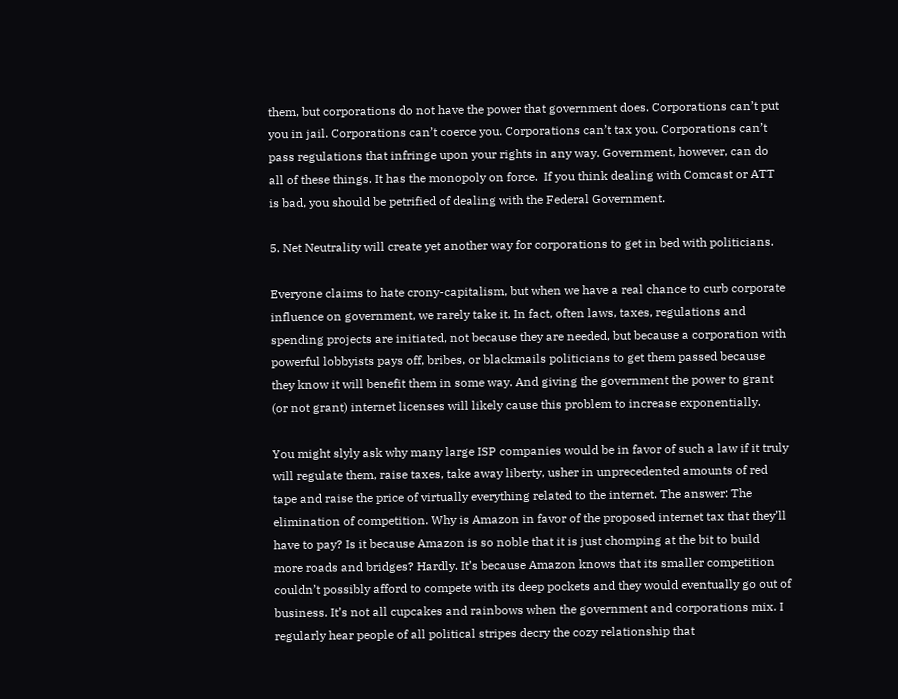them, but corporations do not have the power that government does. Corporations can’t put you in jail. Corporations can’t coerce you. Corporations can’t tax you. Corporations can’t pass regulations that infringe upon your rights in any way. Government, however, can do all of these things. It has the monopoly on force.  If you think dealing with Comcast or ATT is bad, you should be petrified of dealing with the Federal Government.

5. Net Neutrality will create yet another way for corporations to get in bed with politicians.

Everyone claims to hate crony-capitalism, but when we have a real chance to curb corporate influence on government, we rarely take it. In fact, often laws, taxes, regulations and spending projects are initiated, not because they are needed, but because a corporation with powerful lobbyists pays off, bribes, or blackmails politicians to get them passed because they know it will benefit them in some way. And giving the government the power to grant (or not grant) internet licenses will likely cause this problem to increase exponentially.

You might slyly ask why many large ISP companies would be in favor of such a law if it truly will regulate them, raise taxes, take away liberty, usher in unprecedented amounts of red tape and raise the price of virtually everything related to the internet. The answer: The elimination of competition. Why is Amazon in favor of the proposed internet tax that they’ll have to pay? Is it because Amazon is so noble that it is just chomping at the bit to build more roads and bridges? Hardly. It’s because Amazon knows that its smaller competition couldn’t possibly afford to compete with its deep pockets and they would eventually go out of business. It’s not all cupcakes and rainbows when the government and corporations mix. I regularly hear people of all political stripes decry the cozy relationship that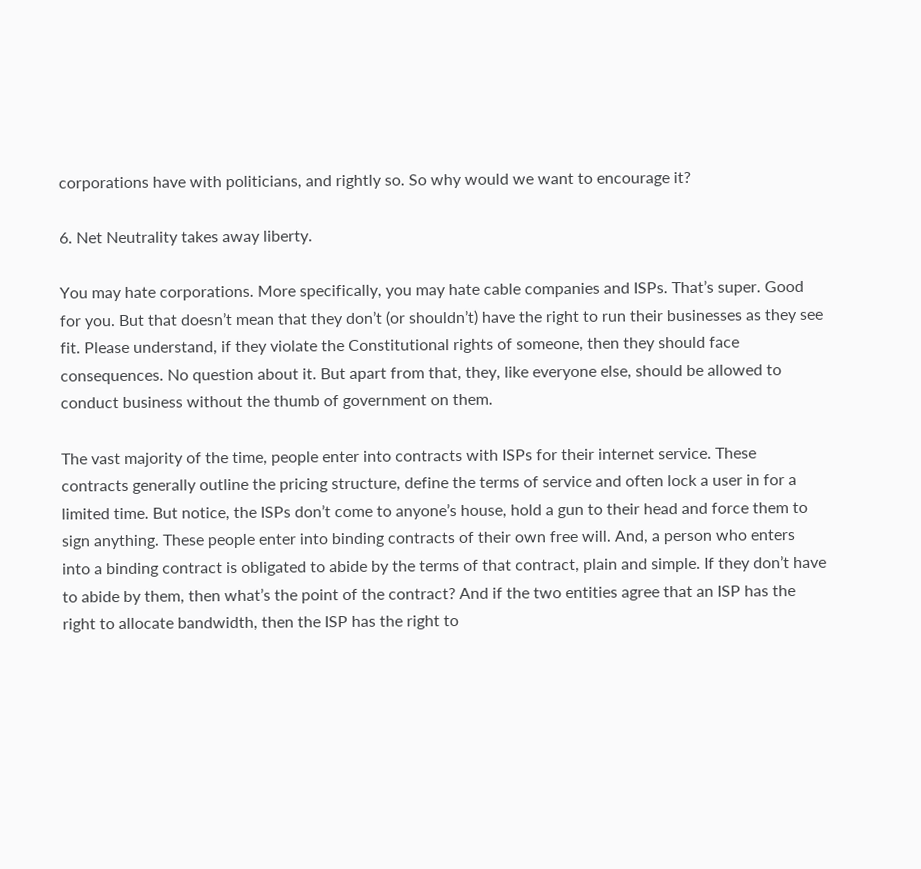corporations have with politicians, and rightly so. So why would we want to encourage it?

6. Net Neutrality takes away liberty.

You may hate corporations. More specifically, you may hate cable companies and ISPs. That’s super. Good for you. But that doesn’t mean that they don’t (or shouldn’t) have the right to run their businesses as they see fit. Please understand, if they violate the Constitutional rights of someone, then they should face consequences. No question about it. But apart from that, they, like everyone else, should be allowed to conduct business without the thumb of government on them.

The vast majority of the time, people enter into contracts with ISPs for their internet service. These contracts generally outline the pricing structure, define the terms of service and often lock a user in for a limited time. But notice, the ISPs don’t come to anyone’s house, hold a gun to their head and force them to sign anything. These people enter into binding contracts of their own free will. And, a person who enters into a binding contract is obligated to abide by the terms of that contract, plain and simple. If they don’t have to abide by them, then what’s the point of the contract? And if the two entities agree that an ISP has the right to allocate bandwidth, then the ISP has the right to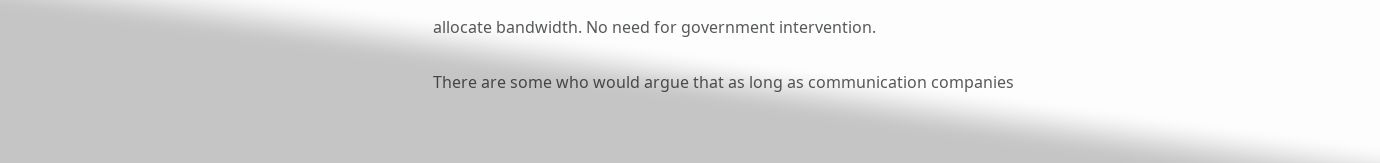allocate bandwidth. No need for government intervention.

There are some who would argue that as long as communication companies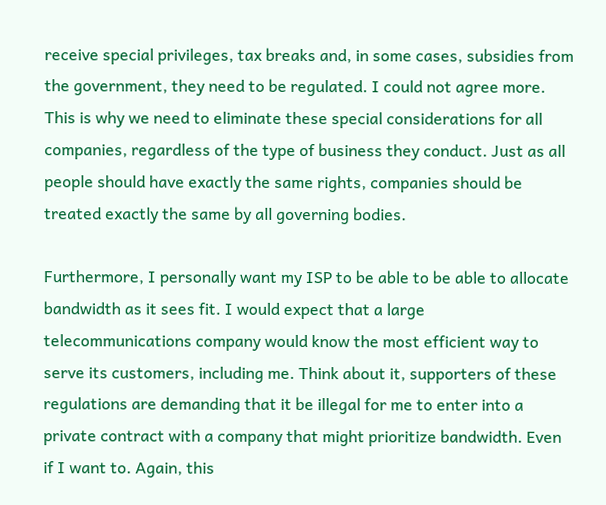receive special privileges, tax breaks and, in some cases, subsidies from the government, they need to be regulated. I could not agree more. This is why we need to eliminate these special considerations for all companies, regardless of the type of business they conduct. Just as all people should have exactly the same rights, companies should be treated exactly the same by all governing bodies.

Furthermore, I personally want my ISP to be able to be able to allocate bandwidth as it sees fit. I would expect that a large telecommunications company would know the most efficient way to serve its customers, including me. Think about it, supporters of these regulations are demanding that it be illegal for me to enter into a private contract with a company that might prioritize bandwidth. Even if I want to. Again, this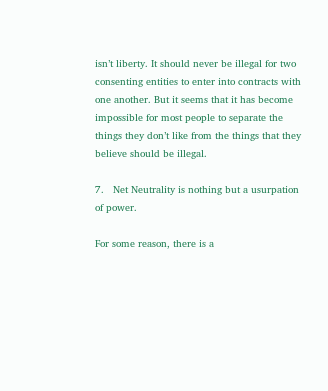isn’t liberty. It should never be illegal for two consenting entities to enter into contracts with one another. But it seems that it has become impossible for most people to separate the things they don’t like from the things that they believe should be illegal.

7.   Net Neutrality is nothing but a usurpation of power.

For some reason, there is a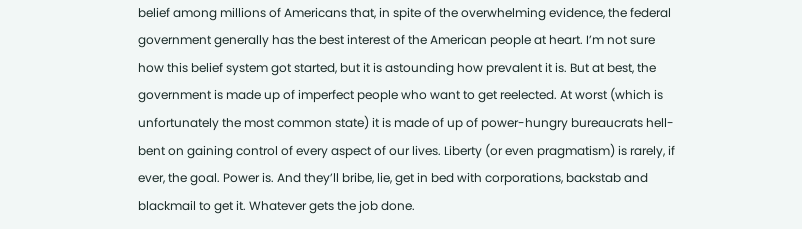belief among millions of Americans that, in spite of the overwhelming evidence, the federal government generally has the best interest of the American people at heart. I’m not sure how this belief system got started, but it is astounding how prevalent it is. But at best, the government is made up of imperfect people who want to get reelected. At worst (which is unfortunately the most common state) it is made of up of power-hungry bureaucrats hell-bent on gaining control of every aspect of our lives. Liberty (or even pragmatism) is rarely, if ever, the goal. Power is. And they’ll bribe, lie, get in bed with corporations, backstab and blackmail to get it. Whatever gets the job done.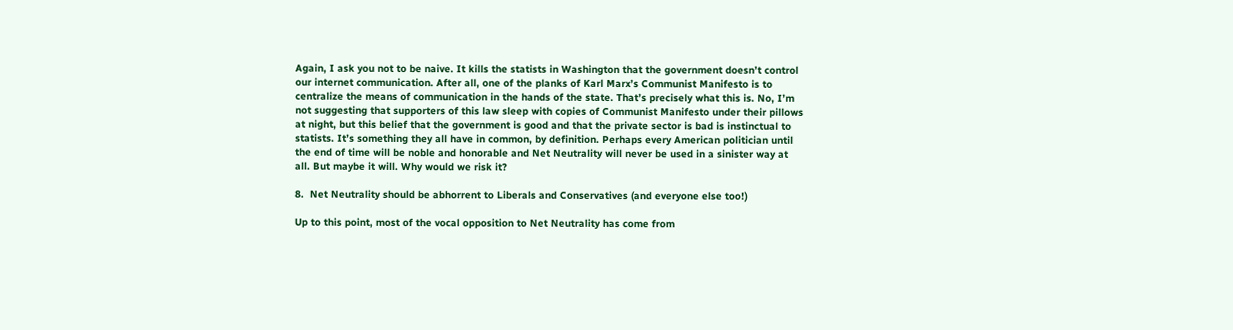Again, I ask you not to be naive. It kills the statists in Washington that the government doesn’t control our internet communication. After all, one of the planks of Karl Marx’s Communist Manifesto is to centralize the means of communication in the hands of the state. That’s precisely what this is. No, I’m not suggesting that supporters of this law sleep with copies of Communist Manifesto under their pillows at night, but this belief that the government is good and that the private sector is bad is instinctual to statists. It’s something they all have in common, by definition. Perhaps every American politician until the end of time will be noble and honorable and Net Neutrality will never be used in a sinister way at all. But maybe it will. Why would we risk it?

8.  Net Neutrality should be abhorrent to Liberals and Conservatives (and everyone else too!)

Up to this point, most of the vocal opposition to Net Neutrality has come from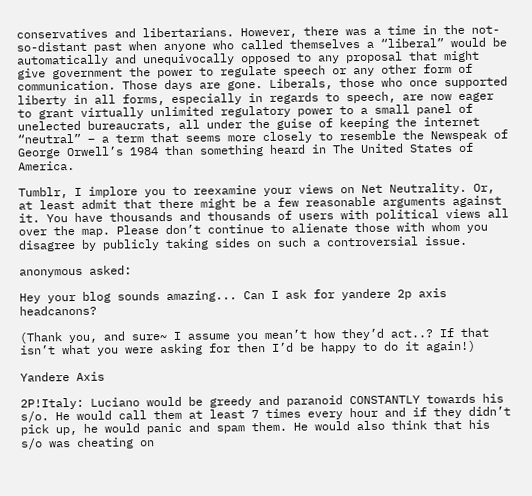conservatives and libertarians. However, there was a time in the not-so-distant past when anyone who called themselves a “liberal” would be automatically and unequivocally opposed to any proposal that might give government the power to regulate speech or any other form of communication. Those days are gone. Liberals, those who once supported liberty in all forms, especially in regards to speech, are now eager to grant virtually unlimited regulatory power to a small panel of unelected bureaucrats, all under the guise of keeping the internet “neutral” – a term that seems more closely to resemble the Newspeak of George Orwell’s 1984 than something heard in The United States of America.

Tumblr, I implore you to reexamine your views on Net Neutrality. Or, at least admit that there might be a few reasonable arguments against it. You have thousands and thousands of users with political views all over the map. Please don’t continue to alienate those with whom you disagree by publicly taking sides on such a controversial issue.

anonymous asked:

Hey your blog sounds amazing... Can I ask for yandere 2p axis headcanons?

(Thank you, and sure~ I assume you mean’t how they’d act..? If that isn’t what you were asking for then I’d be happy to do it again!)

Yandere Axis

2P!Italy: Luciano would be greedy and paranoid CONSTANTLY towards his s/o. He would call them at least 7 times every hour and if they didn’t pick up, he would panic and spam them. He would also think that his s/o was cheating on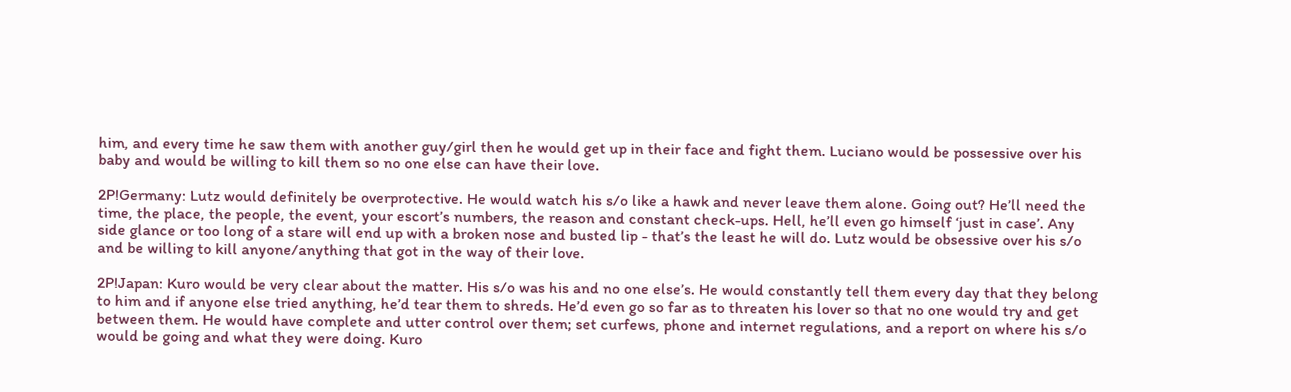him, and every time he saw them with another guy/girl then he would get up in their face and fight them. Luciano would be possessive over his baby and would be willing to kill them so no one else can have their love.

2P!Germany: Lutz would definitely be overprotective. He would watch his s/o like a hawk and never leave them alone. Going out? He’ll need the time, the place, the people, the event, your escort’s numbers, the reason and constant check-ups. Hell, he’ll even go himself ‘just in case’. Any side glance or too long of a stare will end up with a broken nose and busted lip - that’s the least he will do. Lutz would be obsessive over his s/o and be willing to kill anyone/anything that got in the way of their love.

2P!Japan: Kuro would be very clear about the matter. His s/o was his and no one else’s. He would constantly tell them every day that they belong to him and if anyone else tried anything, he’d tear them to shreds. He’d even go so far as to threaten his lover so that no one would try and get between them. He would have complete and utter control over them; set curfews, phone and internet regulations, and a report on where his s/o would be going and what they were doing. Kuro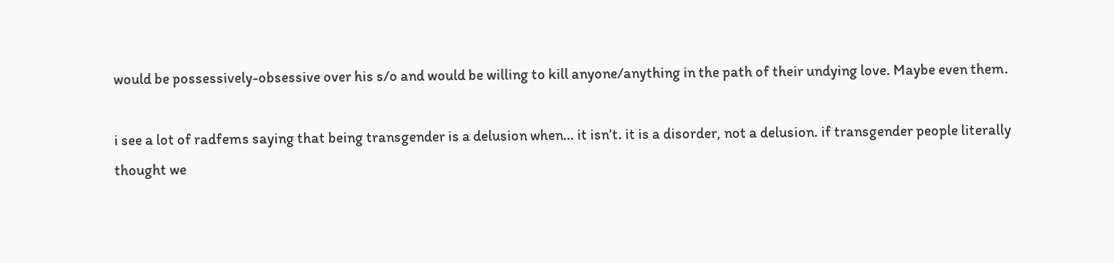would be possessively-obsessive over his s/o and would be willing to kill anyone/anything in the path of their undying love. Maybe even them.

i see a lot of radfems saying that being transgender is a delusion when… it isn’t. it is a disorder, not a delusion. if transgender people literally thought we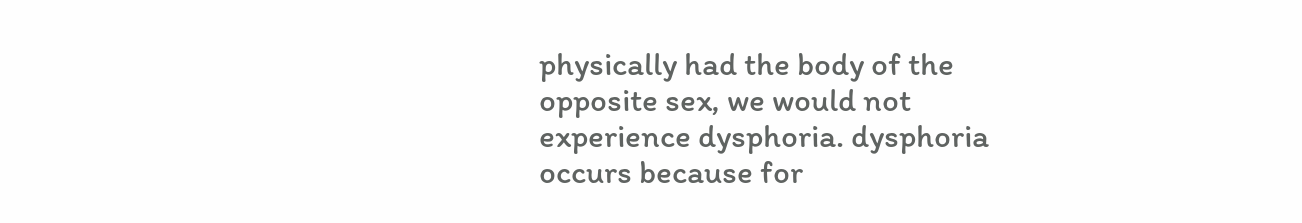physically had the body of the opposite sex, we would not experience dysphoria. dysphoria occurs because for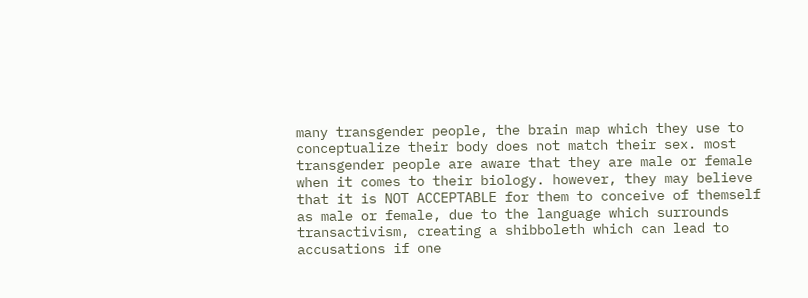many transgender people, the brain map which they use to conceptualize their body does not match their sex. most transgender people are aware that they are male or female when it comes to their biology. however, they may believe that it is NOT ACCEPTABLE for them to conceive of themself as male or female, due to the language which surrounds transactivism, creating a shibboleth which can lead to accusations if one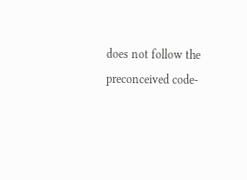does not follow the preconceived code-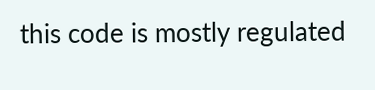this code is mostly regulated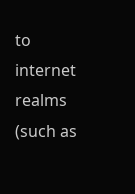to internet realms (such as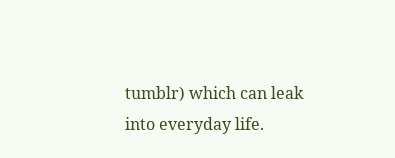tumblr) which can leak into everyday life.